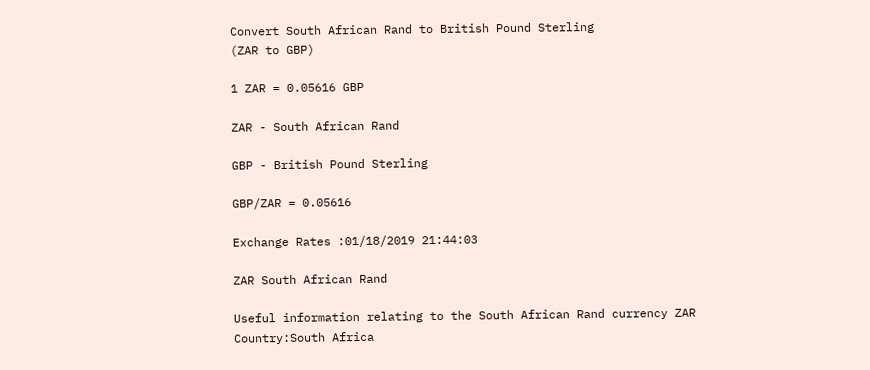Convert South African Rand to British Pound Sterling
(ZAR to GBP)

1 ZAR = 0.05616 GBP

ZAR - South African Rand

GBP - British Pound Sterling

GBP/ZAR = 0.05616

Exchange Rates :01/18/2019 21:44:03

ZAR South African Rand

Useful information relating to the South African Rand currency ZAR
Country:South Africa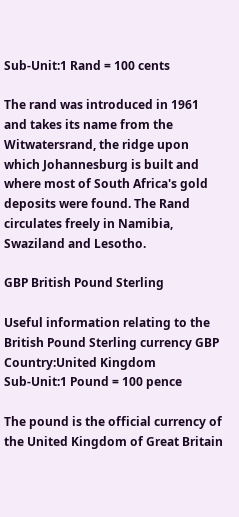Sub-Unit:1 Rand = 100 cents

The rand was introduced in 1961 and takes its name from the Witwatersrand, the ridge upon which Johannesburg is built and where most of South Africa's gold deposits were found. The Rand circulates freely in Namibia, Swaziland and Lesotho.

GBP British Pound Sterling

Useful information relating to the British Pound Sterling currency GBP
Country:United Kingdom
Sub-Unit:1 Pound = 100 pence

The pound is the official currency of the United Kingdom of Great Britain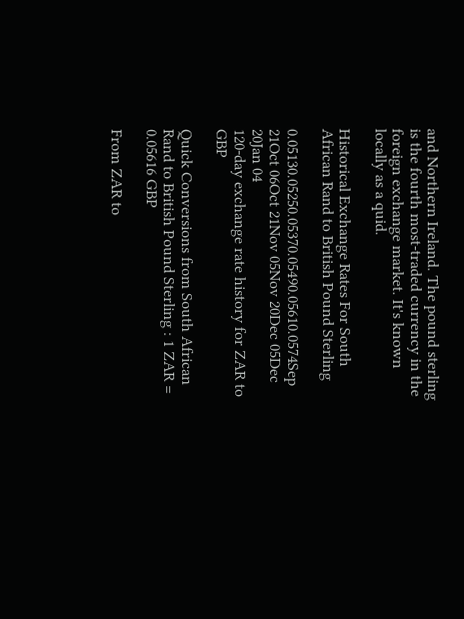and Northern Ireland. The pound sterling is the fourth most-traded currency in the foreign exchange market. It's known locally as a quid.

Historical Exchange Rates For South African Rand to British Pound Sterling

0.05130.05250.05370.05490.05610.0574Sep 21Oct 06Oct 21Nov 05Nov 20Dec 05Dec 20Jan 04
120-day exchange rate history for ZAR to GBP

Quick Conversions from South African Rand to British Pound Sterling : 1 ZAR = 0.05616 GBP

From ZAR to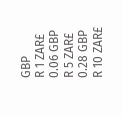GBP
R 1 ZAR£ 0.06 GBP
R 5 ZAR£ 0.28 GBP
R 10 ZAR£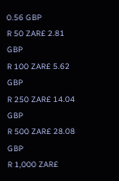0.56 GBP
R 50 ZAR£ 2.81 GBP
R 100 ZAR£ 5.62 GBP
R 250 ZAR£ 14.04 GBP
R 500 ZAR£ 28.08 GBP
R 1,000 ZAR£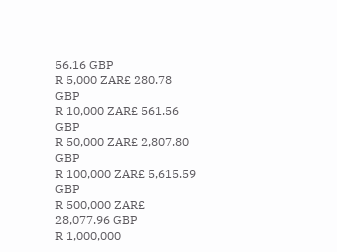56.16 GBP
R 5,000 ZAR£ 280.78 GBP
R 10,000 ZAR£ 561.56 GBP
R 50,000 ZAR£ 2,807.80 GBP
R 100,000 ZAR£ 5,615.59 GBP
R 500,000 ZAR£ 28,077.96 GBP
R 1,000,000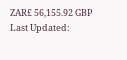ZAR£ 56,155.92 GBP
Last Updated: